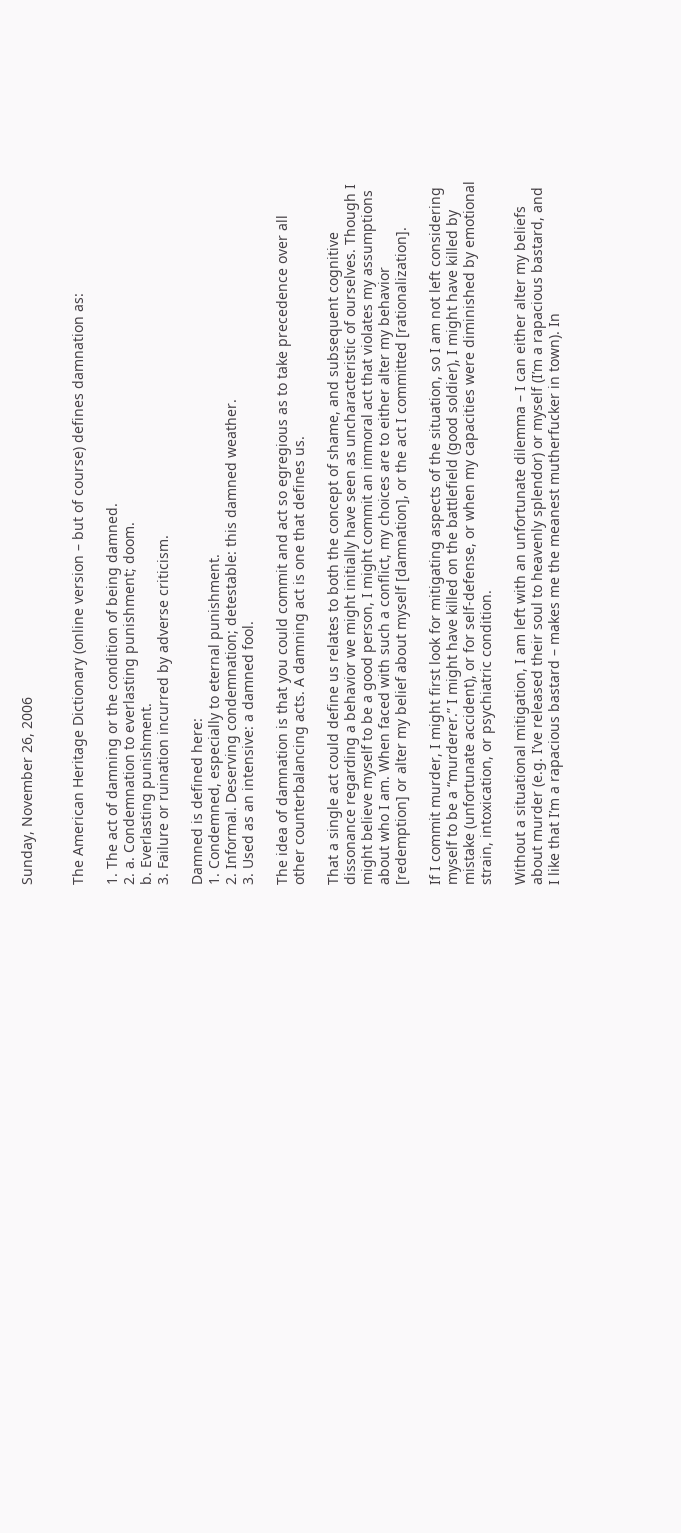Sunday, November 26, 2006


The American Heritage Dictionary (online version – but of course) defines damnation as:

1. The act of damning or the condition of being damned.
2. a. Condemnation to everlasting punishment; doom.
b. Everlasting punishment.
3. Failure or ruination incurred by adverse criticism.

Damned is defined here:
1. Condemned, especially to eternal punishment.
2. Informal. Deserving condemnation; detestable: this damned weather.
3. Used as an intensive: a damned fool.

The idea of damnation is that you could commit and act so egregious as to take precedence over all other counterbalancing acts. A damning act is one that defines us.

That a single act could define us relates to both the concept of shame, and subsequent cognitive dissonance regarding a behavior we might initially have seen as uncharacteristic of ourselves. Though I might believe myself to be a good person, I might commit an immoral act that violates my assumptions about who I am. When faced with such a conflict, my choices are to either alter my behavior [redemption] or alter my belief about myself [damnation], or the act I committed [rationalization].

If I commit murder, I might first look for mitigating aspects of the situation, so I am not left considering myself to be a “murderer.” I might have killed on the battlefield (good soldier), I might have killed by mistake (unfortunate accident), or for self-defense, or when my capacities were diminished by emotional strain, intoxication, or psychiatric condition.

Without a situational mitigation, I am left with an unfortunate dilemma – I can either alter my beliefs about murder (e.g. I’ve released their soul to heavenly splendor) or myself (I’m a rapacious bastard, and I like that I’m a rapacious bastard – makes me the meanest mutherfucker in town). In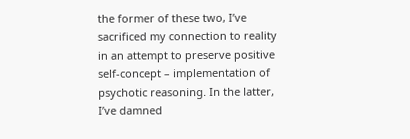the former of these two, I’ve sacrificed my connection to reality in an attempt to preserve positive self-concept – implementation of psychotic reasoning. In the latter, I’ve damned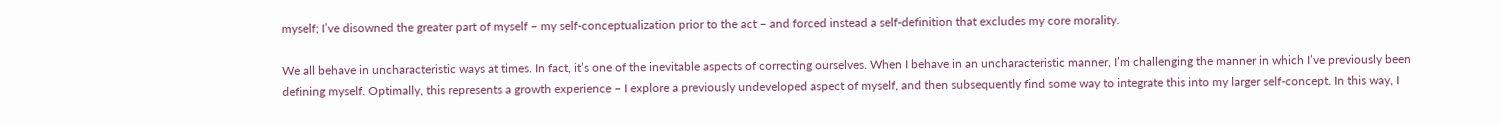myself; I’ve disowned the greater part of myself – my self-conceptualization prior to the act – and forced instead a self-definition that excludes my core morality.

We all behave in uncharacteristic ways at times. In fact, it’s one of the inevitable aspects of correcting ourselves. When I behave in an uncharacteristic manner, I’m challenging the manner in which I’ve previously been defining myself. Optimally, this represents a growth experience – I explore a previously undeveloped aspect of myself, and then subsequently find some way to integrate this into my larger self-concept. In this way, I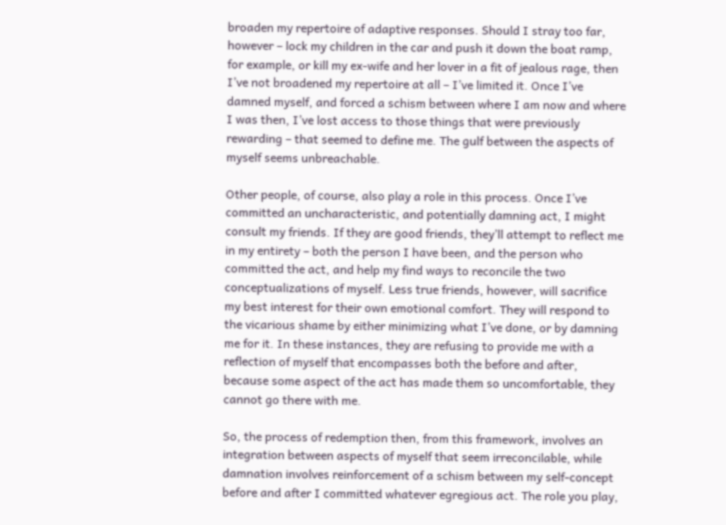broaden my repertoire of adaptive responses. Should I stray too far, however – lock my children in the car and push it down the boat ramp, for example, or kill my ex-wife and her lover in a fit of jealous rage, then I’ve not broadened my repertoire at all – I’ve limited it. Once I’ve damned myself, and forced a schism between where I am now and where I was then, I’ve lost access to those things that were previously rewarding – that seemed to define me. The gulf between the aspects of myself seems unbreachable.

Other people, of course, also play a role in this process. Once I’ve committed an uncharacteristic, and potentially damning act, I might consult my friends. If they are good friends, they’ll attempt to reflect me in my entirety – both the person I have been, and the person who committed the act, and help my find ways to reconcile the two conceptualizations of myself. Less true friends, however, will sacrifice my best interest for their own emotional comfort. They will respond to the vicarious shame by either minimizing what I’ve done, or by damning me for it. In these instances, they are refusing to provide me with a reflection of myself that encompasses both the before and after, because some aspect of the act has made them so uncomfortable, they cannot go there with me.

So, the process of redemption then, from this framework, involves an integration between aspects of myself that seem irreconcilable, while damnation involves reinforcement of a schism between my self-concept before and after I committed whatever egregious act. The role you play,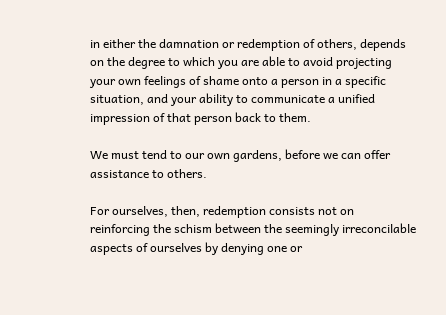in either the damnation or redemption of others, depends on the degree to which you are able to avoid projecting your own feelings of shame onto a person in a specific situation, and your ability to communicate a unified impression of that person back to them.

We must tend to our own gardens, before we can offer assistance to others.

For ourselves, then, redemption consists not on reinforcing the schism between the seemingly irreconcilable aspects of ourselves by denying one or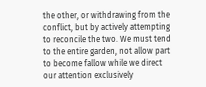the other, or withdrawing from the conflict, but by actively attempting to reconcile the two. We must tend to the entire garden, not allow part to become fallow while we direct our attention exclusively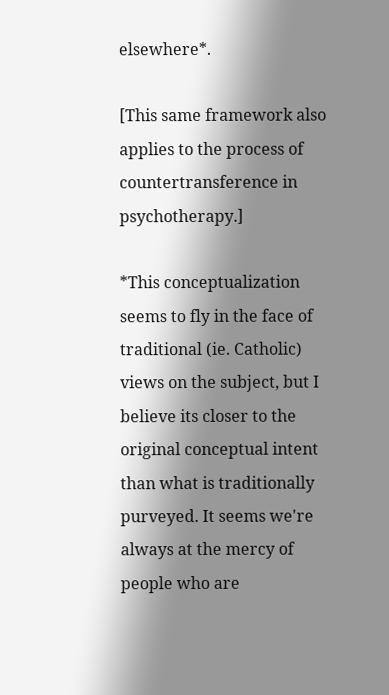elsewhere*.

[This same framework also applies to the process of countertransference in psychotherapy.]

*This conceptualization seems to fly in the face of traditional (ie. Catholic) views on the subject, but I believe its closer to the original conceptual intent than what is traditionally purveyed. It seems we're always at the mercy of people who are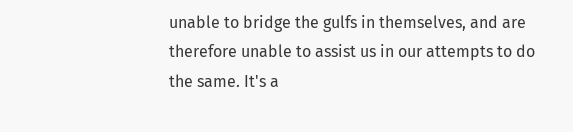unable to bridge the gulfs in themselves, and are therefore unable to assist us in our attempts to do the same. It's a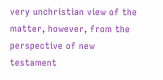very unchristian view of the matter, however, from the perspective of new testament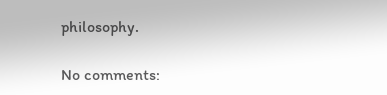philosophy.

No comments: